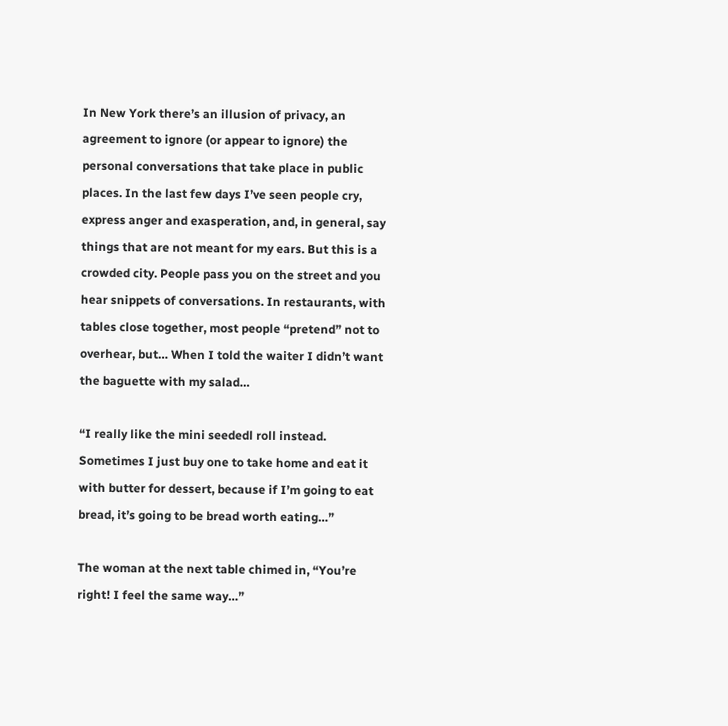In New York there’s an illusion of privacy, an agreement to ignore (or appear to ignore) the personal conversations that take place in public places. In the last few days I’ve seen people cry, express anger and exasperation, and, in general, say things that are not meant for my ears. But this is a crowded city. People pass you on the street and you hear snippets of conversations. In restaurants, with tables close together, most people “pretend” not to overhear, but… When I told the waiter I didn’t want the baguette with my salad…

“I really like the mini seededl roll instead. Sometimes I just buy one to take home and eat it with butter for dessert, because if I’m going to eat bread, it’s going to be bread worth eating…”

The woman at the next table chimed in, “You’re right! I feel the same way…”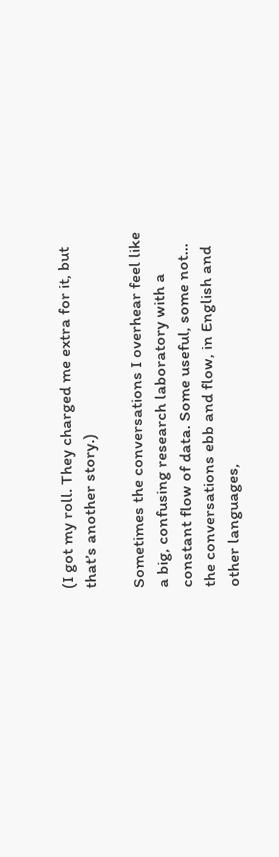(I got my roll. They charged me extra for it, but that’s another story.)

Sometimes the conversations I overhear feel like a big, confusing research laboratory with a constant flow of data. Some useful, some not… the conversations ebb and flow, in English and other languages,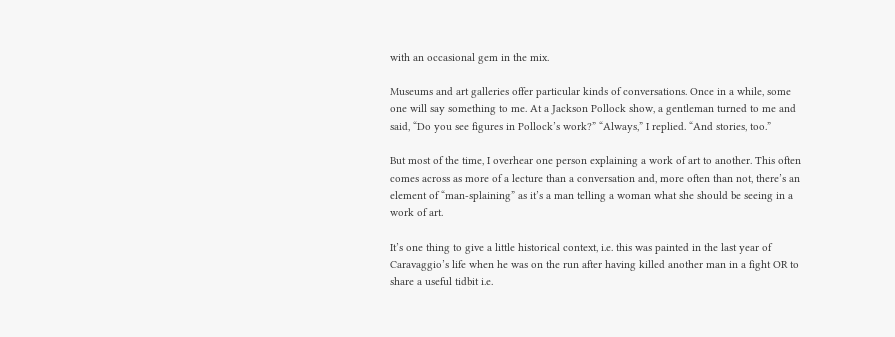with an occasional gem in the mix.

Museums and art galleries offer particular kinds of conversations. Once in a while, some one will say something to me. At a Jackson Pollock show, a gentleman turned to me and said, “Do you see figures in Pollock’s work?” “Always,” I replied. “And stories, too.”

But most of the time, I overhear one person explaining a work of art to another. This often comes across as more of a lecture than a conversation and, more often than not, there’s an element of “man-splaining” as it’s a man telling a woman what she should be seeing in a work of art.

It’s one thing to give a little historical context, i.e. this was painted in the last year of Caravaggio’s life when he was on the run after having killed another man in a fight OR to share a useful tidbit i.e.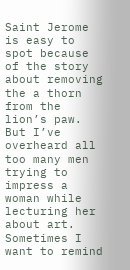Saint Jerome is easy to spot because of the story about removing the a thorn from the lion’s paw. But I’ve overheard all too many men trying to impress a woman while lecturing her about art. Sometimes I want to remind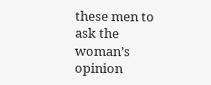these men to ask the woman’s opinion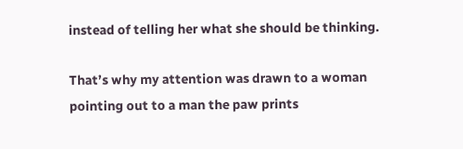instead of telling her what she should be thinking.

That’s why my attention was drawn to a woman pointing out to a man the paw prints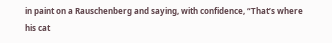in paint on a Rauschenberg and saying, with confidence, “That’s where his cat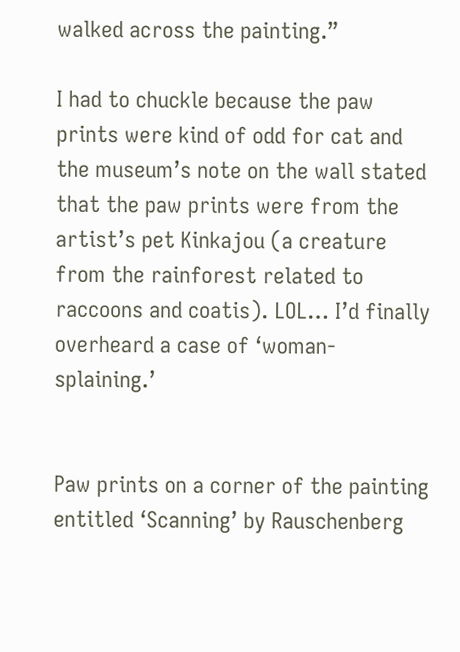walked across the painting.”

I had to chuckle because the paw prints were kind of odd for cat and the museum’s note on the wall stated that the paw prints were from the artist’s pet Kinkajou (a creature from the rainforest related to raccoons and coatis). LOL… I’d finally overheard a case of ‘woman-splaining.’


Paw prints on a corner of the painting entitled ‘Scanning’ by Rauschenberg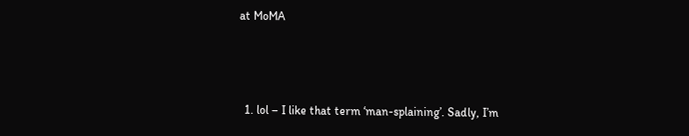at MoMA



  1. lol – I like that term ‘man-splaining’. Sadly, I’m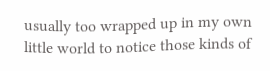usually too wrapped up in my own little world to notice those kinds of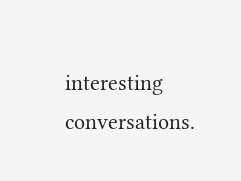interesting conversations.